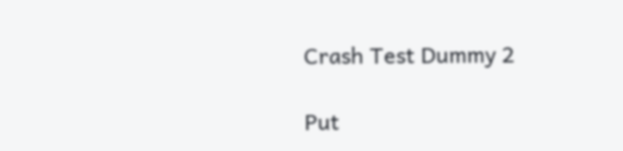Crash Test Dummy 2

Put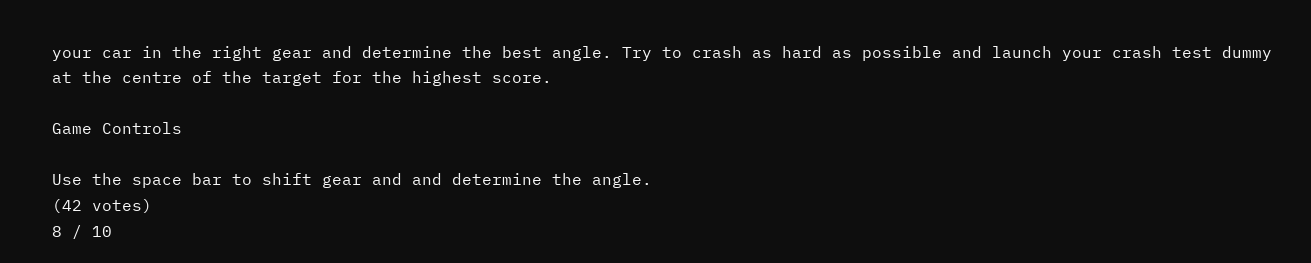your car in the right gear and determine the best angle. Try to crash as hard as possible and launch your crash test dummy at the centre of the target for the highest score.

Game Controls

Use the space bar to shift gear and and determine the angle.
(42 votes)
8 / 10